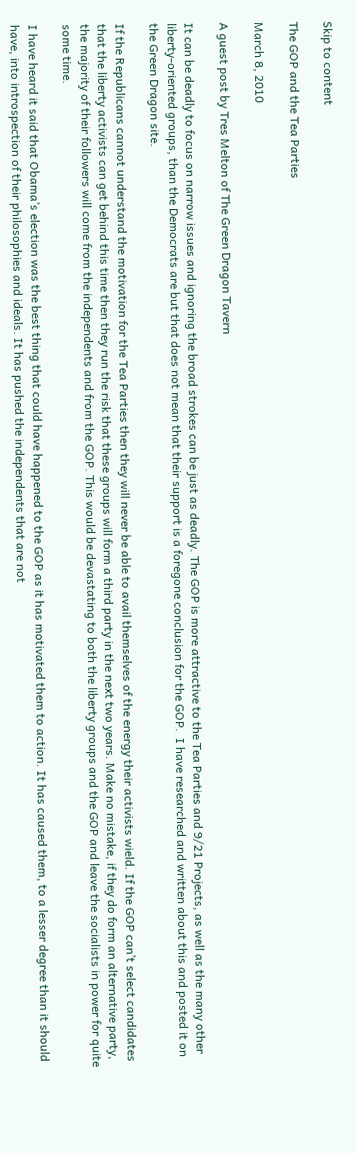Skip to content

The GOP and the Tea Parties

March 8, 2010

A guest post by Tres Melton of The Green Dragon Tavern

It can be deadly to focus on narrow issues and ignoring the broad strokes can be just as deadly. The GOP is more attractive to the Tea Parties and 9/21 Projects, as well as the many other liberty-oriented groups, than the Democrats are but that does not mean that their support is a foregone conclusion for the GOP.  I have researched and written about this and posted it on the Green Dragon site.

If the Republicans cannot understand the motivation for the Tea Parties then they will never be able to avail themselves of the energy their activists wield. If the GOP can’t select candidates that the liberty activists can get behind this time then they run the risk that these groups will form a third party in the next two years. Make no mistake, if they do form an alternative party, the majority of their followers will come from the independents and from the GOP. This would be devastating to both the liberty groups and the GOP and leave the socialists in power for quite some time.

I have heard it said that Obama’s election was the best thing that could have happened to the GOP as it has motivated them to action. It has caused them, to a lesser degree than it should have, into introspection of their philosophies and ideals. It has pushed the independents that are not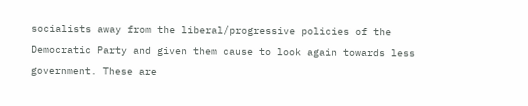socialists away from the liberal/progressive policies of the Democratic Party and given them cause to look again towards less government. These are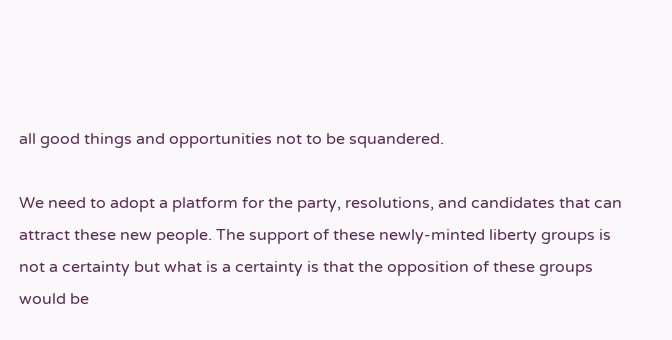all good things and opportunities not to be squandered.

We need to adopt a platform for the party, resolutions, and candidates that can attract these new people. The support of these newly-minted liberty groups is not a certainty but what is a certainty is that the opposition of these groups would be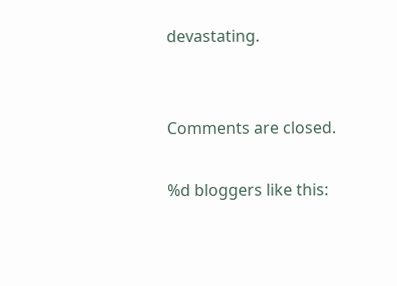devastating.


Comments are closed.

%d bloggers like this: